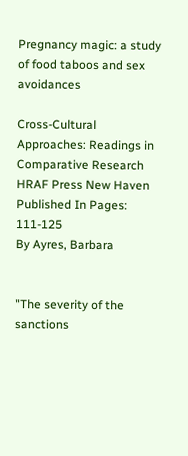Pregnancy magic: a study of food taboos and sex avoidances

Cross-Cultural Approaches: Readings in Comparative Research HRAF Press New Haven Published In Pages: 111-125
By Ayres, Barbara


"The severity of the sanctions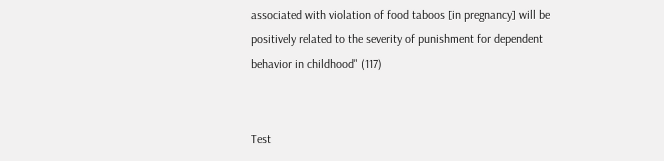associated with violation of food taboos [in pregnancy] will be positively related to the severity of punishment for dependent behavior in childhood" (117)


Test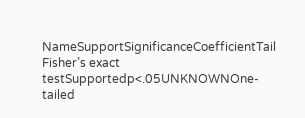NameSupportSignificanceCoefficientTail
Fisher’s exact testSupportedp<.05UNKNOWNOne-tailed